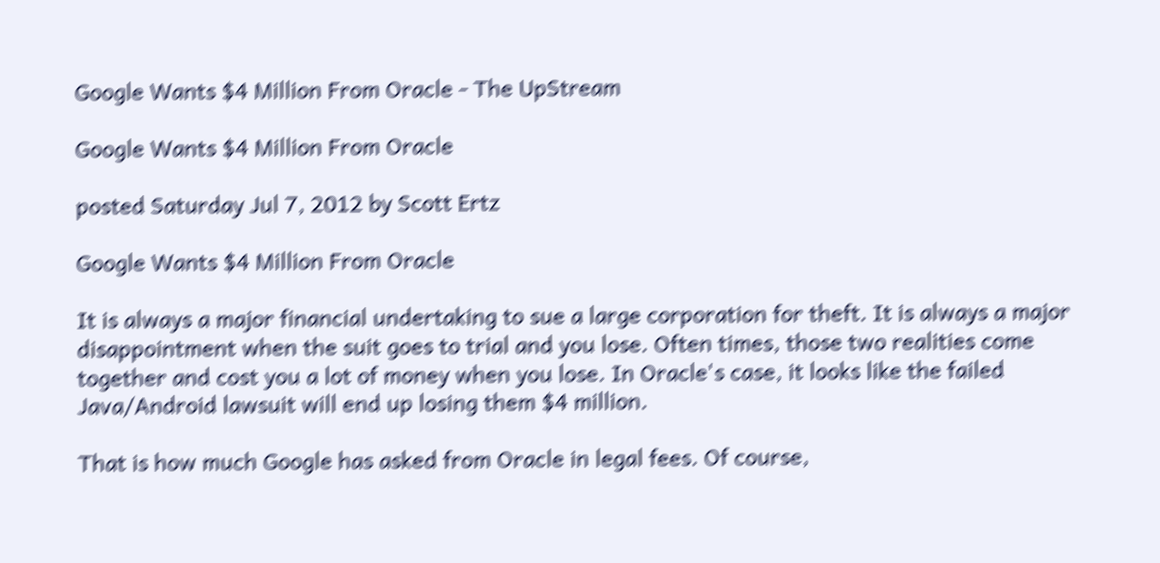Google Wants $4 Million From Oracle - The UpStream

Google Wants $4 Million From Oracle

posted Saturday Jul 7, 2012 by Scott Ertz

Google Wants $4 Million From Oracle

It is always a major financial undertaking to sue a large corporation for theft. It is always a major disappointment when the suit goes to trial and you lose. Often times, those two realities come together and cost you a lot of money when you lose. In Oracle's case, it looks like the failed Java/Android lawsuit will end up losing them $4 million.

That is how much Google has asked from Oracle in legal fees. Of course,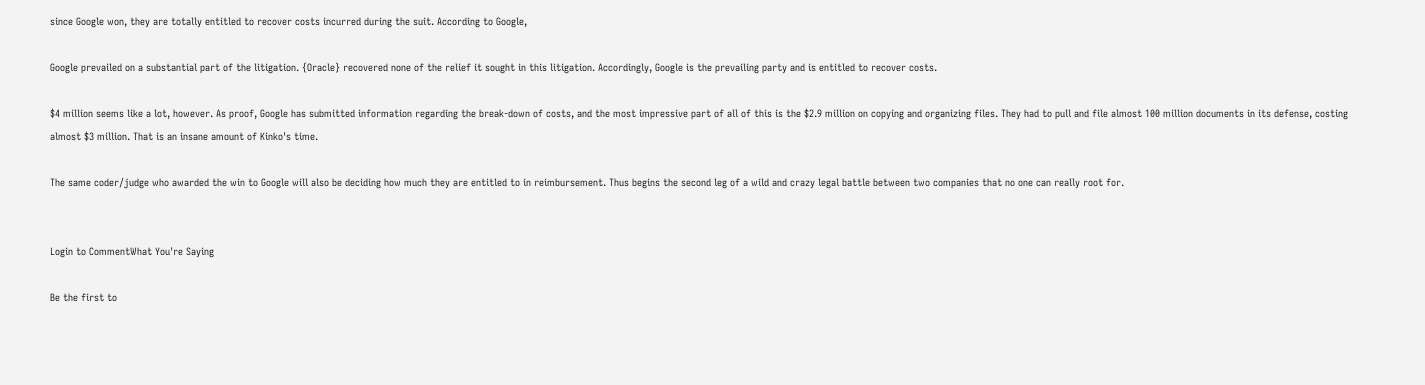since Google won, they are totally entitled to recover costs incurred during the suit. According to Google,

Google prevailed on a substantial part of the litigation. {Oracle} recovered none of the relief it sought in this litigation. Accordingly, Google is the prevailing party and is entitled to recover costs.

$4 million seems like a lot, however. As proof, Google has submitted information regarding the break-down of costs, and the most impressive part of all of this is the $2.9 million on copying and organizing files. They had to pull and file almost 100 million documents in its defense, costing almost $3 million. That is an insane amount of Kinko's time.

The same coder/judge who awarded the win to Google will also be deciding how much they are entitled to in reimbursement. Thus begins the second leg of a wild and crazy legal battle between two companies that no one can really root for.


Login to CommentWhat You're Saying

Be the first to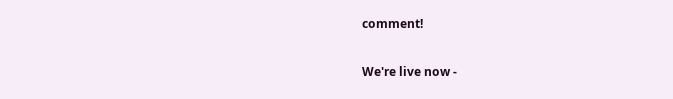comment!

We're live now -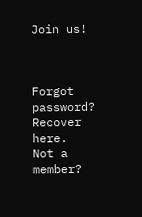Join us!



Forgot password? Recover here.
Not a member?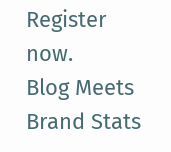Register now.
Blog Meets Brand Stats